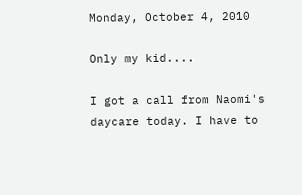Monday, October 4, 2010

Only my kid....

I got a call from Naomi's daycare today. I have to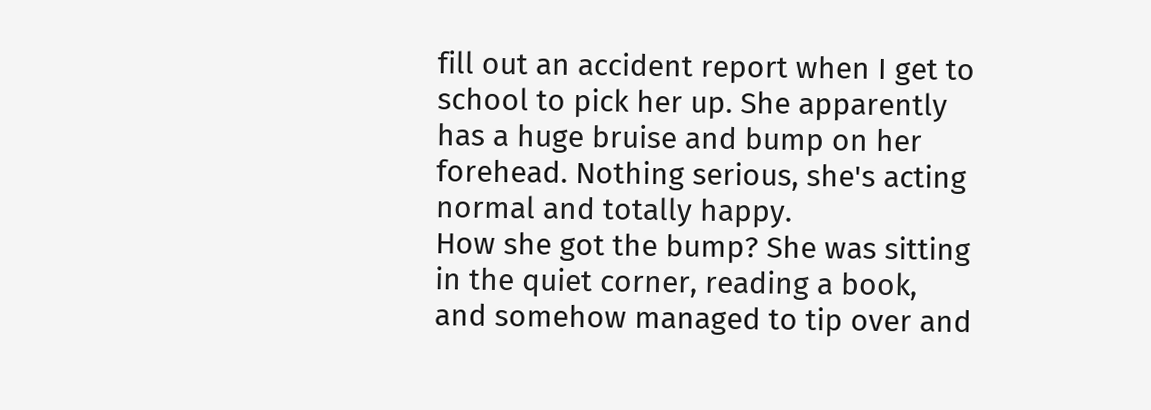fill out an accident report when I get to school to pick her up. She apparently has a huge bruise and bump on her forehead. Nothing serious, she's acting normal and totally happy.
How she got the bump? She was sitting in the quiet corner, reading a book, and somehow managed to tip over and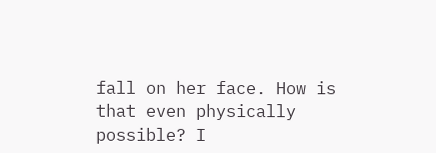fall on her face. How is that even physically possible? I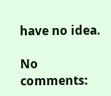have no idea.

No comments: